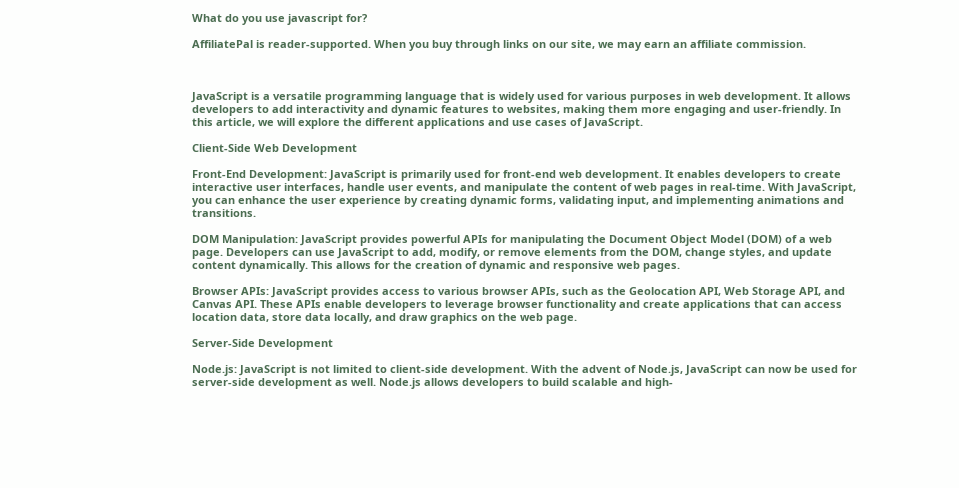What do you use javascript for?

AffiliatePal is reader-supported. When you buy through links on our site, we may earn an affiliate commission.



JavaScript is a versatile programming language that is widely used for various purposes in web development. It allows developers to add interactivity and dynamic features to websites, making them more engaging and user-friendly. In this article, we will explore the different applications and use cases of JavaScript.

Client-Side Web Development

Front-End Development: JavaScript is primarily used for front-end web development. It enables developers to create interactive user interfaces, handle user events, and manipulate the content of web pages in real-time. With JavaScript, you can enhance the user experience by creating dynamic forms, validating input, and implementing animations and transitions.

DOM Manipulation: JavaScript provides powerful APIs for manipulating the Document Object Model (DOM) of a web page. Developers can use JavaScript to add, modify, or remove elements from the DOM, change styles, and update content dynamically. This allows for the creation of dynamic and responsive web pages.

Browser APIs: JavaScript provides access to various browser APIs, such as the Geolocation API, Web Storage API, and Canvas API. These APIs enable developers to leverage browser functionality and create applications that can access location data, store data locally, and draw graphics on the web page.

Server-Side Development

Node.js: JavaScript is not limited to client-side development. With the advent of Node.js, JavaScript can now be used for server-side development as well. Node.js allows developers to build scalable and high-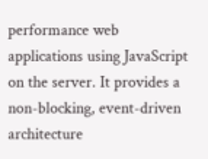performance web applications using JavaScript on the server. It provides a non-blocking, event-driven architecture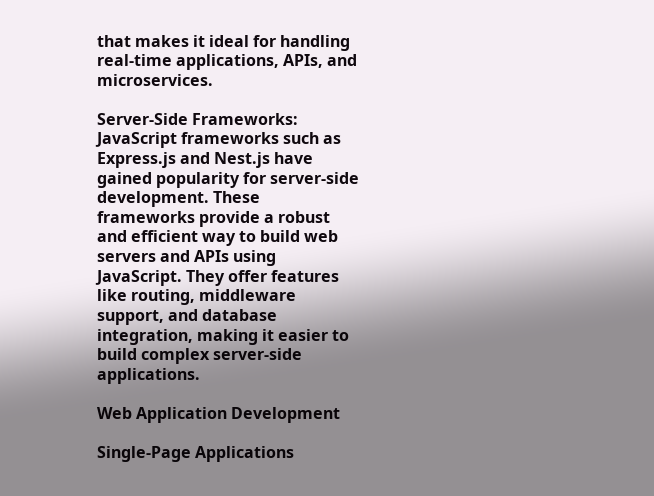that makes it ideal for handling real-time applications, APIs, and microservices.

Server-Side Frameworks: JavaScript frameworks such as Express.js and Nest.js have gained popularity for server-side development. These frameworks provide a robust and efficient way to build web servers and APIs using JavaScript. They offer features like routing, middleware support, and database integration, making it easier to build complex server-side applications.

Web Application Development

Single-Page Applications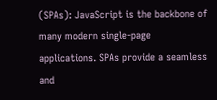(SPAs): JavaScript is the backbone of many modern single-page applications. SPAs provide a seamless and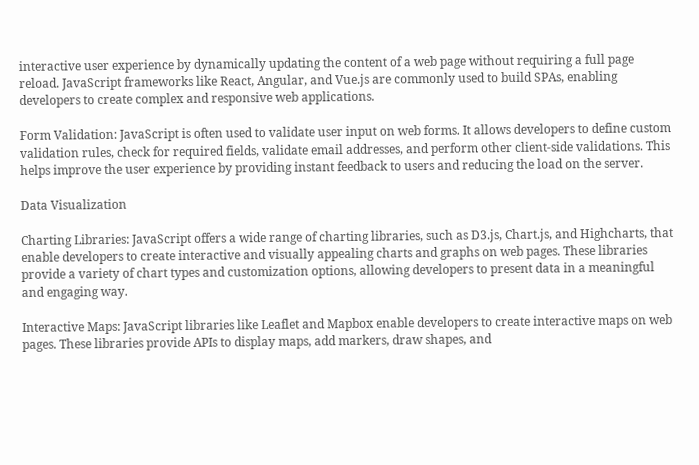interactive user experience by dynamically updating the content of a web page without requiring a full page reload. JavaScript frameworks like React, Angular, and Vue.js are commonly used to build SPAs, enabling developers to create complex and responsive web applications.

Form Validation: JavaScript is often used to validate user input on web forms. It allows developers to define custom validation rules, check for required fields, validate email addresses, and perform other client-side validations. This helps improve the user experience by providing instant feedback to users and reducing the load on the server.

Data Visualization

Charting Libraries: JavaScript offers a wide range of charting libraries, such as D3.js, Chart.js, and Highcharts, that enable developers to create interactive and visually appealing charts and graphs on web pages. These libraries provide a variety of chart types and customization options, allowing developers to present data in a meaningful and engaging way.

Interactive Maps: JavaScript libraries like Leaflet and Mapbox enable developers to create interactive maps on web pages. These libraries provide APIs to display maps, add markers, draw shapes, and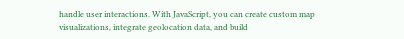handle user interactions. With JavaScript, you can create custom map visualizations, integrate geolocation data, and build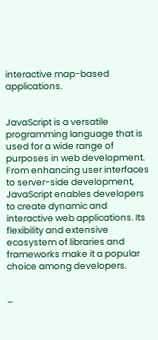interactive map-based applications.


JavaScript is a versatile programming language that is used for a wide range of purposes in web development. From enhancing user interfaces to server-side development, JavaScript enables developers to create dynamic and interactive web applications. Its flexibility and extensive ecosystem of libraries and frameworks make it a popular choice among developers.


–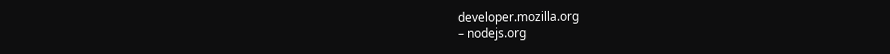developer.mozilla.org
– nodejs.org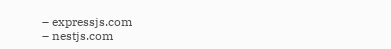– expressjs.com
– nestjs.com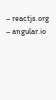– reactjs.org
– angular.io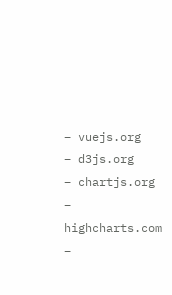– vuejs.org
– d3js.org
– chartjs.org
– highcharts.com
–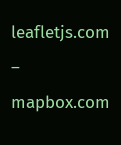leafletjs.com
– mapbox.com